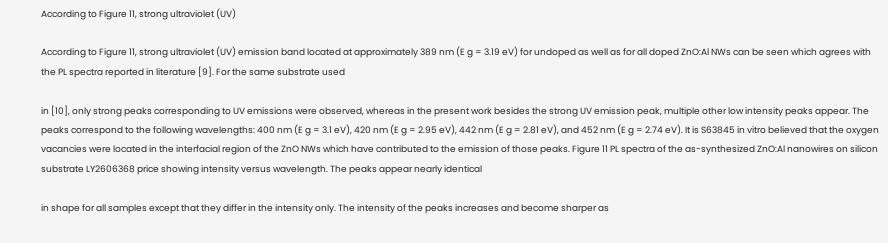According to Figure 11, strong ultraviolet (UV)

According to Figure 11, strong ultraviolet (UV) emission band located at approximately 389 nm (E g = 3.19 eV) for undoped as well as for all doped ZnO:Al NWs can be seen which agrees with the PL spectra reported in literature [9]. For the same substrate used

in [10], only strong peaks corresponding to UV emissions were observed, whereas in the present work besides the strong UV emission peak, multiple other low intensity peaks appear. The peaks correspond to the following wavelengths: 400 nm (E g = 3.1 eV), 420 nm (E g = 2.95 eV), 442 nm (E g = 2.81 eV), and 452 nm (E g = 2.74 eV). It is S63845 in vitro believed that the oxygen vacancies were located in the interfacial region of the ZnO NWs which have contributed to the emission of those peaks. Figure 11 PL spectra of the as-synthesized ZnO:Al nanowires on silicon substrate LY2606368 price showing intensity versus wavelength. The peaks appear nearly identical

in shape for all samples except that they differ in the intensity only. The intensity of the peaks increases and become sharper as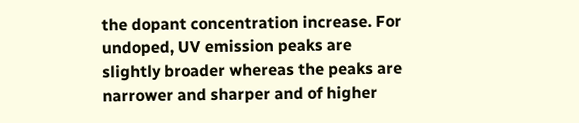the dopant concentration increase. For undoped, UV emission peaks are slightly broader whereas the peaks are narrower and sharper and of higher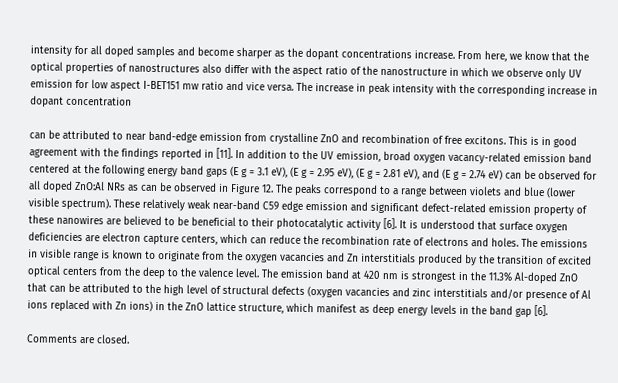intensity for all doped samples and become sharper as the dopant concentrations increase. From here, we know that the optical properties of nanostructures also differ with the aspect ratio of the nanostructure in which we observe only UV emission for low aspect I-BET151 mw ratio and vice versa. The increase in peak intensity with the corresponding increase in dopant concentration

can be attributed to near band-edge emission from crystalline ZnO and recombination of free excitons. This is in good agreement with the findings reported in [11]. In addition to the UV emission, broad oxygen vacancy-related emission band centered at the following energy band gaps (E g = 3.1 eV), (E g = 2.95 eV), (E g = 2.81 eV), and (E g = 2.74 eV) can be observed for all doped ZnO:Al NRs as can be observed in Figure 12. The peaks correspond to a range between violets and blue (lower visible spectrum). These relatively weak near-band C59 edge emission and significant defect-related emission property of these nanowires are believed to be beneficial to their photocatalytic activity [6]. It is understood that surface oxygen deficiencies are electron capture centers, which can reduce the recombination rate of electrons and holes. The emissions in visible range is known to originate from the oxygen vacancies and Zn interstitials produced by the transition of excited optical centers from the deep to the valence level. The emission band at 420 nm is strongest in the 11.3% Al-doped ZnO that can be attributed to the high level of structural defects (oxygen vacancies and zinc interstitials and/or presence of Al ions replaced with Zn ions) in the ZnO lattice structure, which manifest as deep energy levels in the band gap [6].

Comments are closed.